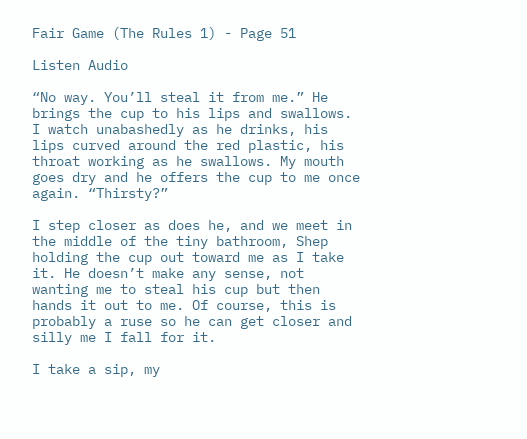Fair Game (The Rules 1) - Page 51

Listen Audio

“No way. You’ll steal it from me.” He brings the cup to his lips and swallows. I watch unabashedly as he drinks, his lips curved around the red plastic, his throat working as he swallows. My mouth goes dry and he offers the cup to me once again. “Thirsty?”

I step closer as does he, and we meet in the middle of the tiny bathroom, Shep holding the cup out toward me as I take it. He doesn’t make any sense, not wanting me to steal his cup but then hands it out to me. Of course, this is probably a ruse so he can get closer and silly me I fall for it.

I take a sip, my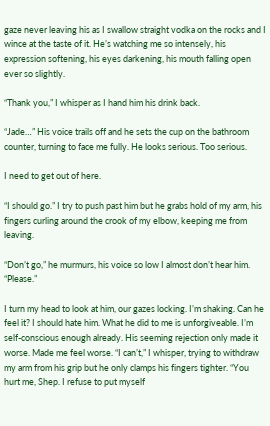gaze never leaving his as I swallow straight vodka on the rocks and I wince at the taste of it. He’s watching me so intensely, his expression softening, his eyes darkening, his mouth falling open ever so slightly.

“Thank you,” I whisper as I hand him his drink back.

“Jade…” His voice trails off and he sets the cup on the bathroom counter, turning to face me fully. He looks serious. Too serious.

I need to get out of here.

“I should go.” I try to push past him but he grabs hold of my arm, his fingers curling around the crook of my elbow, keeping me from leaving.

“Don’t go,” he murmurs, his voice so low I almost don’t hear him. “Please.”

I turn my head to look at him, our gazes locking. I’m shaking. Can he feel it? I should hate him. What he did to me is unforgiveable. I’m self-conscious enough already. His seeming rejection only made it worse. Made me feel worse. “I can’t,” I whisper, trying to withdraw my arm from his grip but he only clamps his fingers tighter. “You hurt me, Shep. I refuse to put myself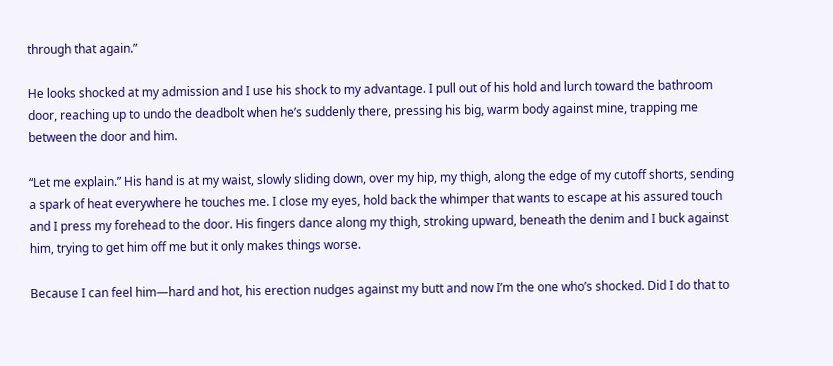through that again.”

He looks shocked at my admission and I use his shock to my advantage. I pull out of his hold and lurch toward the bathroom door, reaching up to undo the deadbolt when he’s suddenly there, pressing his big, warm body against mine, trapping me between the door and him.

“Let me explain.” His hand is at my waist, slowly sliding down, over my hip, my thigh, along the edge of my cutoff shorts, sending a spark of heat everywhere he touches me. I close my eyes, hold back the whimper that wants to escape at his assured touch and I press my forehead to the door. His fingers dance along my thigh, stroking upward, beneath the denim and I buck against him, trying to get him off me but it only makes things worse.

Because I can feel him—hard and hot, his erection nudges against my butt and now I’m the one who’s shocked. Did I do that to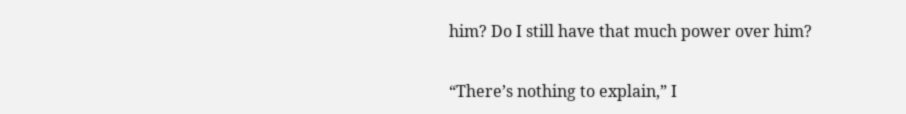him? Do I still have that much power over him?

“There’s nothing to explain,” I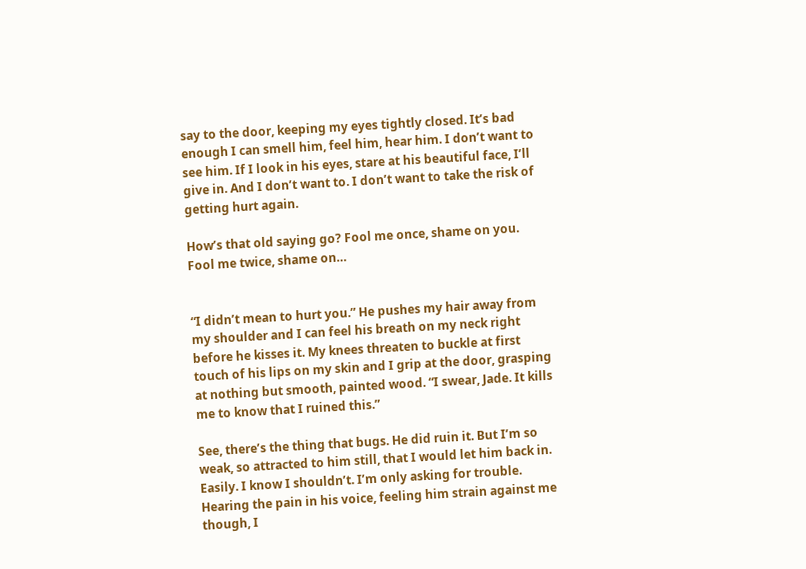say to the door, keeping my eyes tightly closed. It’s bad enough I can smell him, feel him, hear him. I don’t want to see him. If I look in his eyes, stare at his beautiful face, I’ll give in. And I don’t want to. I don’t want to take the risk of getting hurt again.

How’s that old saying go? Fool me once, shame on you. Fool me twice, shame on…


“I didn’t mean to hurt you.” He pushes my hair away from my shoulder and I can feel his breath on my neck right before he kisses it. My knees threaten to buckle at first touch of his lips on my skin and I grip at the door, grasping at nothing but smooth, painted wood. “I swear, Jade. It kills me to know that I ruined this.”

See, there’s the thing that bugs. He did ruin it. But I’m so weak, so attracted to him still, that I would let him back in. Easily. I know I shouldn’t. I’m only asking for trouble. Hearing the pain in his voice, feeling him strain against me though, I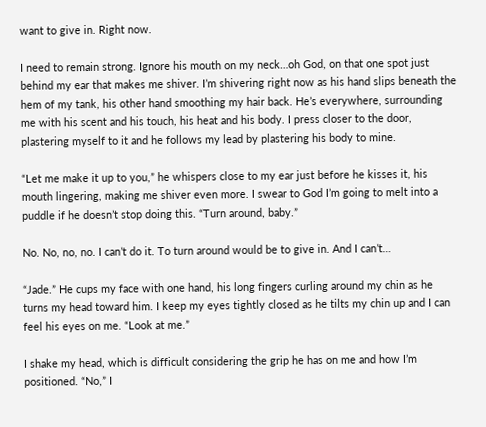want to give in. Right now.

I need to remain strong. Ignore his mouth on my neck…oh God, on that one spot just behind my ear that makes me shiver. I’m shivering right now as his hand slips beneath the hem of my tank, his other hand smoothing my hair back. He’s everywhere, surrounding me with his scent and his touch, his heat and his body. I press closer to the door, plastering myself to it and he follows my lead by plastering his body to mine.

“Let me make it up to you,” he whispers close to my ear just before he kisses it, his mouth lingering, making me shiver even more. I swear to God I’m going to melt into a puddle if he doesn’t stop doing this. “Turn around, baby.”

No. No, no, no. I can’t do it. To turn around would be to give in. And I can’t…

“Jade.” He cups my face with one hand, his long fingers curling around my chin as he turns my head toward him. I keep my eyes tightly closed as he tilts my chin up and I can feel his eyes on me. “Look at me.”

I shake my head, which is difficult considering the grip he has on me and how I’m positioned. “No,” I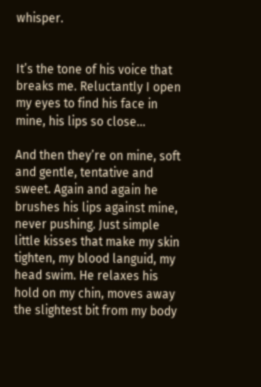whisper.


It’s the tone of his voice that breaks me. Reluctantly I open my eyes to find his face in mine, his lips so close…

And then they’re on mine, soft and gentle, tentative and sweet. Again and again he brushes his lips against mine, never pushing. Just simple little kisses that make my skin tighten, my blood languid, my head swim. He relaxes his hold on my chin, moves away the slightest bit from my body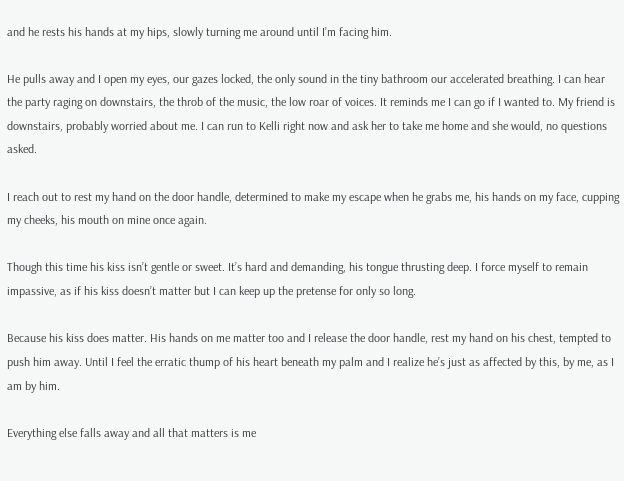and he rests his hands at my hips, slowly turning me around until I’m facing him.

He pulls away and I open my eyes, our gazes locked, the only sound in the tiny bathroom our accelerated breathing. I can hear the party raging on downstairs, the throb of the music, the low roar of voices. It reminds me I can go if I wanted to. My friend is downstairs, probably worried about me. I can run to Kelli right now and ask her to take me home and she would, no questions asked.

I reach out to rest my hand on the door handle, determined to make my escape when he grabs me, his hands on my face, cupping my cheeks, his mouth on mine once again.

Though this time his kiss isn’t gentle or sweet. It’s hard and demanding, his tongue thrusting deep. I force myself to remain impassive, as if his kiss doesn’t matter but I can keep up the pretense for only so long.

Because his kiss does matter. His hands on me matter too and I release the door handle, rest my hand on his chest, tempted to push him away. Until I feel the erratic thump of his heart beneath my palm and I realize he’s just as affected by this, by me, as I am by him.

Everything else falls away and all that matters is me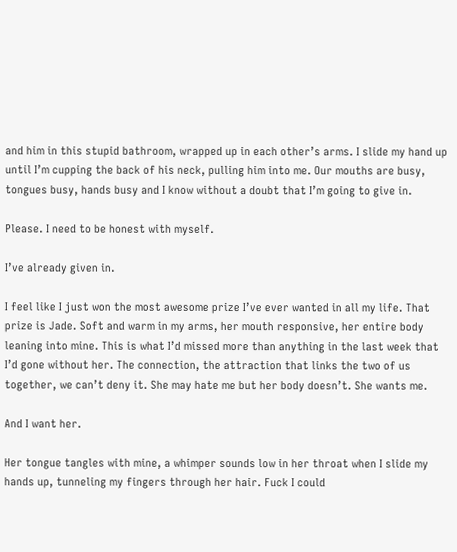and him in this stupid bathroom, wrapped up in each other’s arms. I slide my hand up until I’m cupping the back of his neck, pulling him into me. Our mouths are busy, tongues busy, hands busy and I know without a doubt that I’m going to give in.

Please. I need to be honest with myself.

I’ve already given in.

I feel like I just won the most awesome prize I’ve ever wanted in all my life. That prize is Jade. Soft and warm in my arms, her mouth responsive, her entire body leaning into mine. This is what I’d missed more than anything in the last week that I’d gone without her. The connection, the attraction that links the two of us together, we can’t deny it. She may hate me but her body doesn’t. She wants me.

And I want her.

Her tongue tangles with mine, a whimper sounds low in her throat when I slide my hands up, tunneling my fingers through her hair. Fuck I could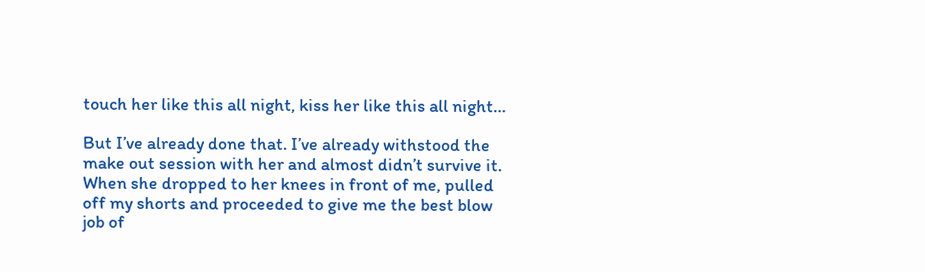touch her like this all night, kiss her like this all night…

But I’ve already done that. I’ve already withstood the make out session with her and almost didn’t survive it. When she dropped to her knees in front of me, pulled off my shorts and proceeded to give me the best blow job of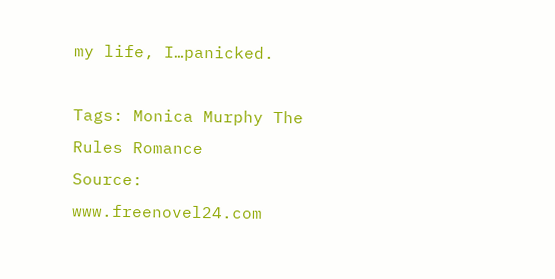my life, I…panicked.

Tags: Monica Murphy The Rules Romance
Source: www.freenovel24.com